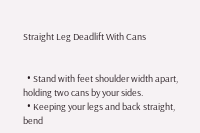Straight Leg Deadlift With Cans


  • Stand with feet shoulder width apart, holding two cans by your sides.
  • Keeping your legs and back straight, bend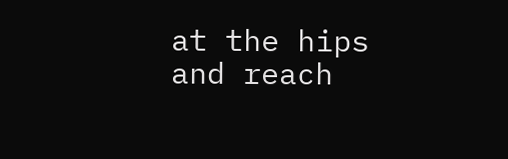at the hips and reach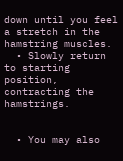down until you feel a stretch in the hamstring muscles.
  • Slowly return to starting position, contracting the hamstrings.


  • You may also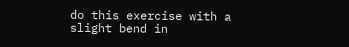do this exercise with a slight bend in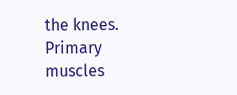the knees.
Primary muscles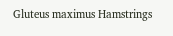Gluteus maximus Hamstrings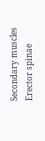Secondary muscles Erector spinae